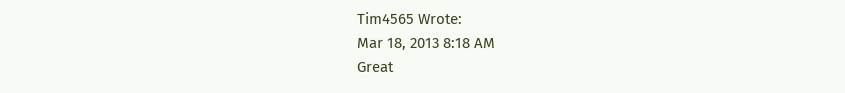Tim4565 Wrote:
Mar 18, 2013 8:18 AM
Great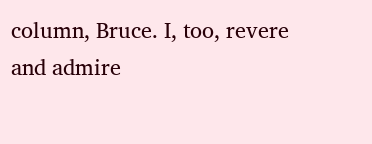column, Bruce. I, too, revere and admire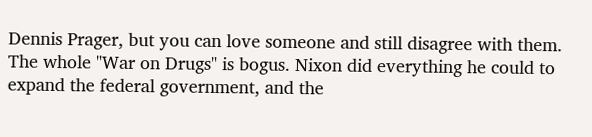Dennis Prager, but you can love someone and still disagree with them. The whole "War on Drugs" is bogus. Nixon did everything he could to expand the federal government, and the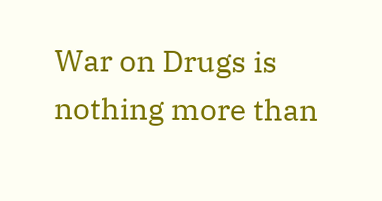War on Drugs is nothing more than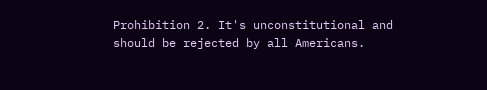Prohibition 2. It's unconstitutional and should be rejected by all Americans.